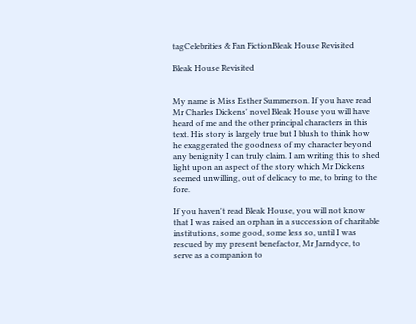tagCelebrities & Fan FictionBleak House Revisited

Bleak House Revisited


My name is Miss Esther Summerson. If you have read Mr Charles Dickens' novel Bleak House you will have heard of me and the other principal characters in this text. His story is largely true but I blush to think how he exaggerated the goodness of my character beyond any benignity I can truly claim. I am writing this to shed light upon an aspect of the story which Mr Dickens seemed unwilling, out of delicacy to me, to bring to the fore.

If you haven't read Bleak House, you will not know that I was raised an orphan in a succession of charitable institutions, some good, some less so, until I was rescued by my present benefactor, Mr Jarndyce, to serve as a companion to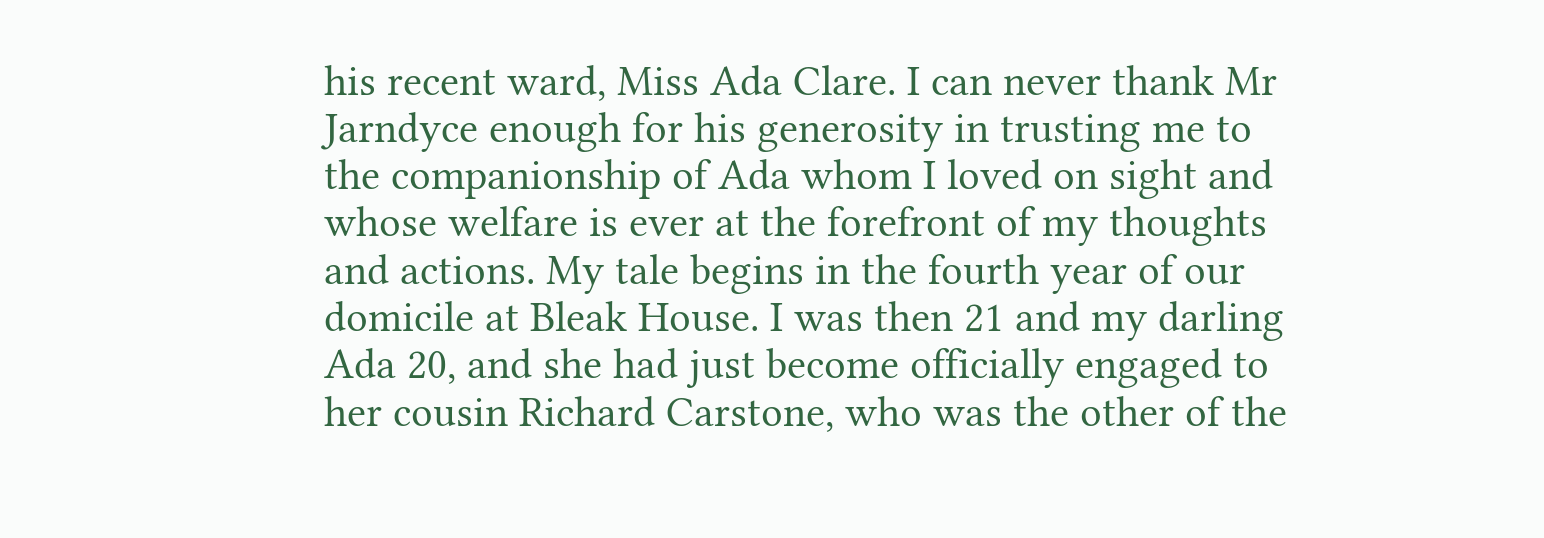his recent ward, Miss Ada Clare. I can never thank Mr Jarndyce enough for his generosity in trusting me to the companionship of Ada whom I loved on sight and whose welfare is ever at the forefront of my thoughts and actions. My tale begins in the fourth year of our domicile at Bleak House. I was then 21 and my darling Ada 20, and she had just become officially engaged to her cousin Richard Carstone, who was the other of the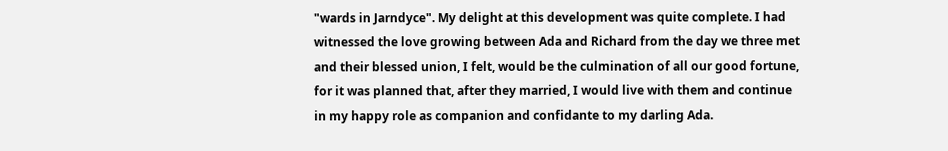"wards in Jarndyce". My delight at this development was quite complete. I had witnessed the love growing between Ada and Richard from the day we three met and their blessed union, I felt, would be the culmination of all our good fortune, for it was planned that, after they married, I would live with them and continue in my happy role as companion and confidante to my darling Ada.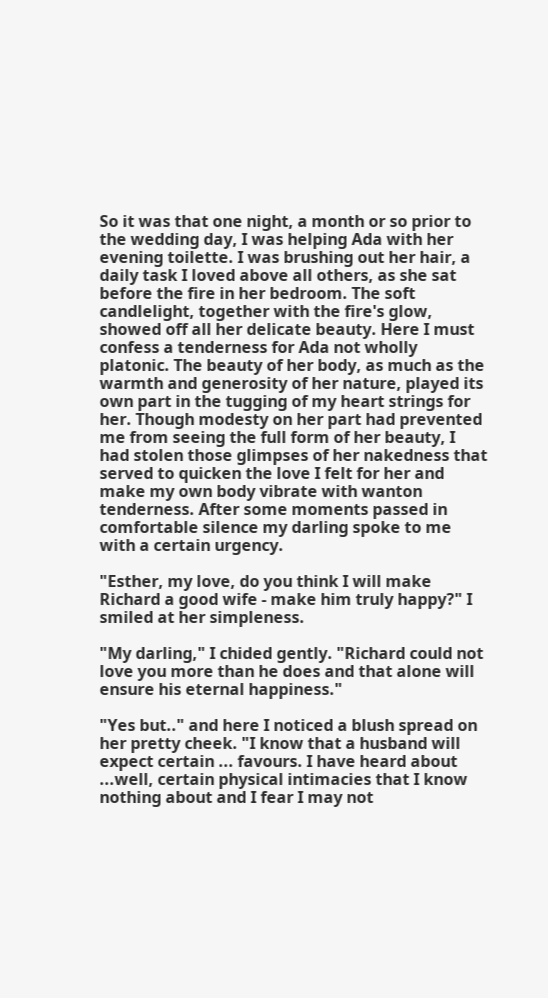So it was that one night, a month or so prior to the wedding day, I was helping Ada with her evening toilette. I was brushing out her hair, a daily task I loved above all others, as she sat before the fire in her bedroom. The soft candlelight, together with the fire's glow, showed off all her delicate beauty. Here I must confess a tenderness for Ada not wholly platonic. The beauty of her body, as much as the warmth and generosity of her nature, played its own part in the tugging of my heart strings for her. Though modesty on her part had prevented me from seeing the full form of her beauty, I had stolen those glimpses of her nakedness that served to quicken the love I felt for her and make my own body vibrate with wanton tenderness. After some moments passed in comfortable silence my darling spoke to me with a certain urgency.

"Esther, my love, do you think I will make Richard a good wife - make him truly happy?" I smiled at her simpleness.

"My darling," I chided gently. "Richard could not love you more than he does and that alone will ensure his eternal happiness."

"Yes but.." and here I noticed a blush spread on her pretty cheek. "I know that a husband will expect certain ... favours. I have heard about ...well, certain physical intimacies that I know nothing about and I fear I may not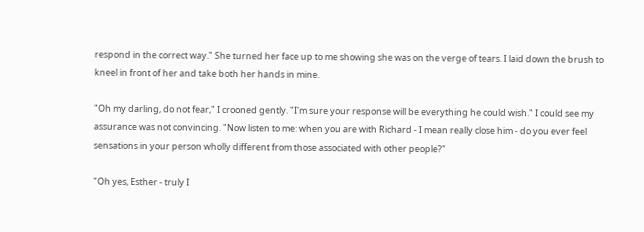respond in the correct way." She turned her face up to me showing she was on the verge of tears. I laid down the brush to kneel in front of her and take both her hands in mine.

"Oh my darling, do not fear," I crooned gently. "I'm sure your response will be everything he could wish." I could see my assurance was not convincing. "Now listen to me: when you are with Richard - I mean really close him - do you ever feel sensations in your person wholly different from those associated with other people?"

"Oh yes, Esther - truly I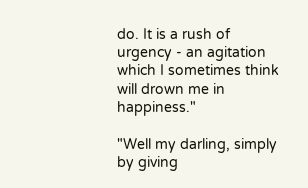do. It is a rush of urgency - an agitation which I sometimes think will drown me in happiness."

"Well my darling, simply by giving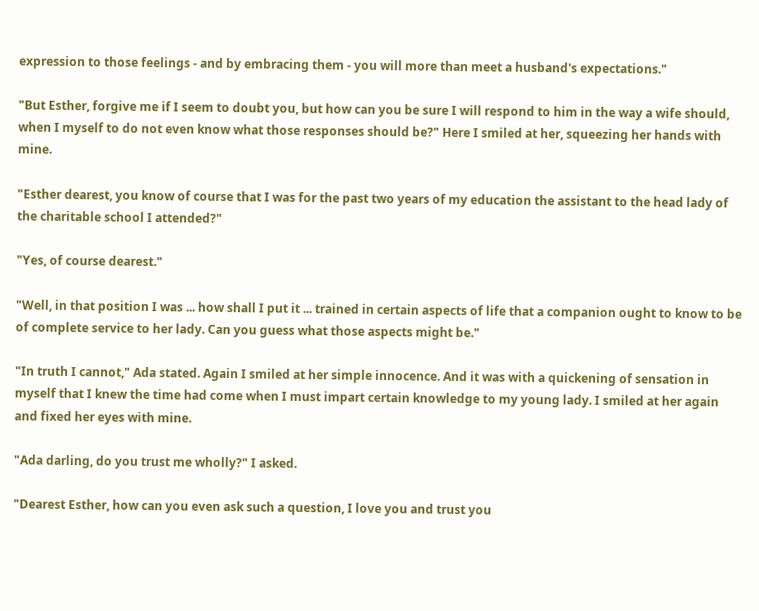expression to those feelings - and by embracing them - you will more than meet a husband's expectations."

"But Esther, forgive me if I seem to doubt you, but how can you be sure I will respond to him in the way a wife should, when I myself to do not even know what those responses should be?" Here I smiled at her, squeezing her hands with mine.

"Esther dearest, you know of course that I was for the past two years of my education the assistant to the head lady of the charitable school I attended?"

"Yes, of course dearest."

"Well, in that position I was ... how shall I put it ... trained in certain aspects of life that a companion ought to know to be of complete service to her lady. Can you guess what those aspects might be."

"In truth I cannot," Ada stated. Again I smiled at her simple innocence. And it was with a quickening of sensation in myself that I knew the time had come when I must impart certain knowledge to my young lady. I smiled at her again and fixed her eyes with mine.

"Ada darling, do you trust me wholly?" I asked.

"Dearest Esther, how can you even ask such a question, I love you and trust you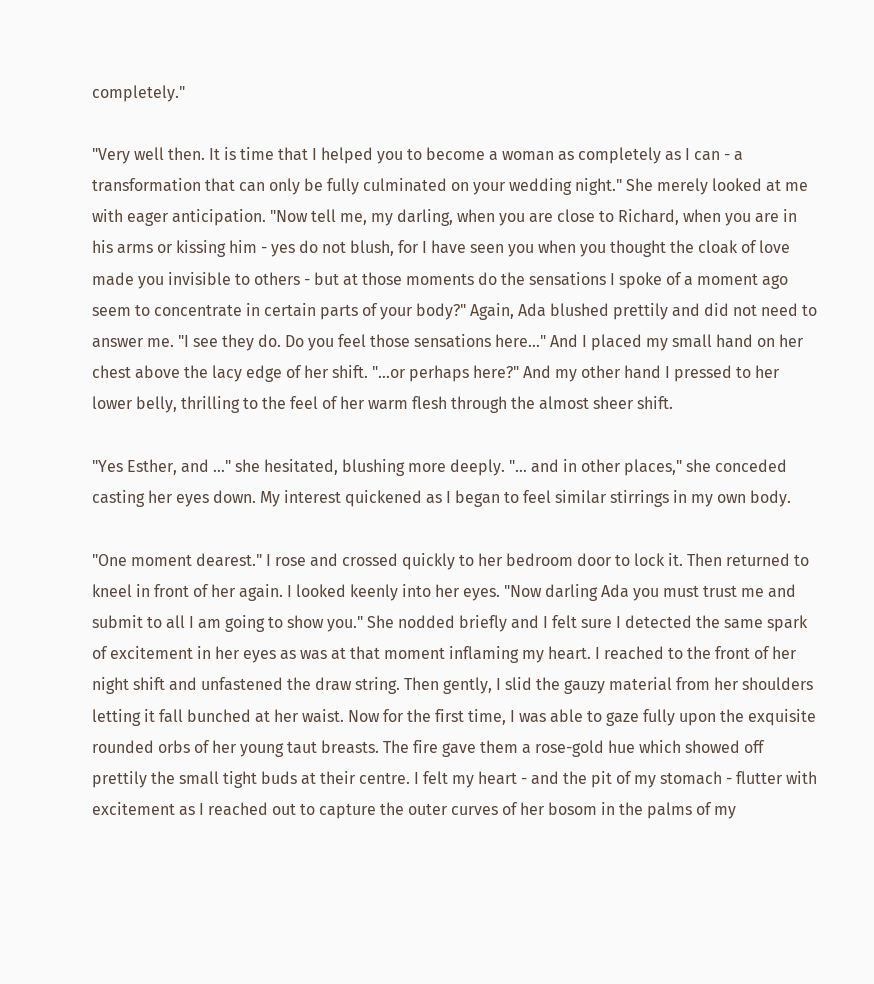completely."

"Very well then. It is time that I helped you to become a woman as completely as I can - a transformation that can only be fully culminated on your wedding night." She merely looked at me with eager anticipation. "Now tell me, my darling, when you are close to Richard, when you are in his arms or kissing him - yes do not blush, for I have seen you when you thought the cloak of love made you invisible to others - but at those moments do the sensations I spoke of a moment ago seem to concentrate in certain parts of your body?" Again, Ada blushed prettily and did not need to answer me. "I see they do. Do you feel those sensations here..." And I placed my small hand on her chest above the lacy edge of her shift. "...or perhaps here?" And my other hand I pressed to her lower belly, thrilling to the feel of her warm flesh through the almost sheer shift.

"Yes Esther, and ..." she hesitated, blushing more deeply. "... and in other places," she conceded casting her eyes down. My interest quickened as I began to feel similar stirrings in my own body.

"One moment dearest." I rose and crossed quickly to her bedroom door to lock it. Then returned to kneel in front of her again. I looked keenly into her eyes. "Now darling Ada you must trust me and submit to all I am going to show you." She nodded briefly and I felt sure I detected the same spark of excitement in her eyes as was at that moment inflaming my heart. I reached to the front of her night shift and unfastened the draw string. Then gently, I slid the gauzy material from her shoulders letting it fall bunched at her waist. Now for the first time, I was able to gaze fully upon the exquisite rounded orbs of her young taut breasts. The fire gave them a rose-gold hue which showed off prettily the small tight buds at their centre. I felt my heart - and the pit of my stomach - flutter with excitement as I reached out to capture the outer curves of her bosom in the palms of my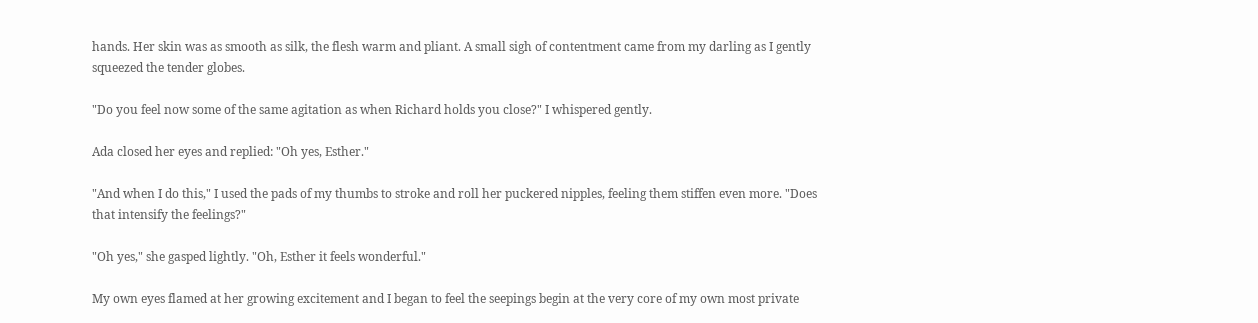hands. Her skin was as smooth as silk, the flesh warm and pliant. A small sigh of contentment came from my darling as I gently squeezed the tender globes.

"Do you feel now some of the same agitation as when Richard holds you close?" I whispered gently.

Ada closed her eyes and replied: "Oh yes, Esther."

"And when I do this," I used the pads of my thumbs to stroke and roll her puckered nipples, feeling them stiffen even more. "Does that intensify the feelings?"

"Oh yes," she gasped lightly. "Oh, Esther it feels wonderful."

My own eyes flamed at her growing excitement and I began to feel the seepings begin at the very core of my own most private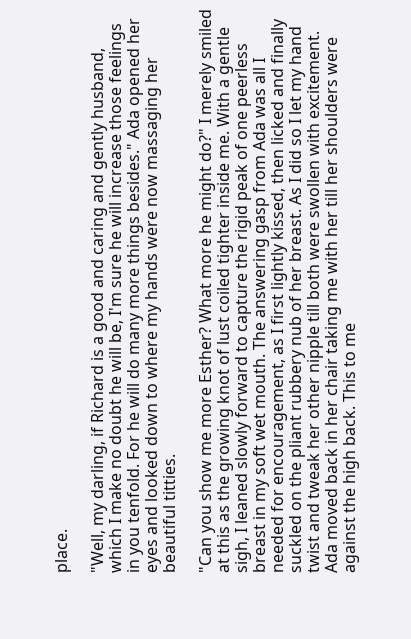place.

"Well, my darling, if Richard is a good and caring and gently husband, which I make no doubt he will be, I'm sure he will increase those feelings in you tenfold. For he will do many more things besides." Ada opened her eyes and looked down to where my hands were now massaging her beautiful titties.

"Can you show me more Esther? What more he might do?" I merely smiled at this as the growing knot of lust coiled tighter inside me. With a gentle sigh, I leaned slowly forward to capture the rigid peak of one peerless breast in my soft wet mouth. The answering gasp from Ada was all I needed for encouragement, as I first lightly kissed, then licked and finally suckled on the pliant rubbery nub of her breast. As I did so I let my hand twist and tweak her other nipple till both were swollen with excitement. Ada moved back in her chair taking me with her till her shoulders were against the high back. This to me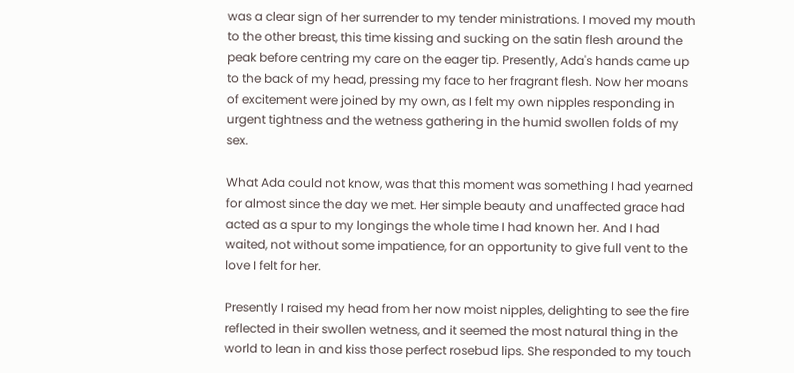was a clear sign of her surrender to my tender ministrations. I moved my mouth to the other breast, this time kissing and sucking on the satin flesh around the peak before centring my care on the eager tip. Presently, Ada's hands came up to the back of my head, pressing my face to her fragrant flesh. Now her moans of excitement were joined by my own, as I felt my own nipples responding in urgent tightness and the wetness gathering in the humid swollen folds of my sex.

What Ada could not know, was that this moment was something I had yearned for almost since the day we met. Her simple beauty and unaffected grace had acted as a spur to my longings the whole time I had known her. And I had waited, not without some impatience, for an opportunity to give full vent to the love I felt for her.

Presently I raised my head from her now moist nipples, delighting to see the fire reflected in their swollen wetness, and it seemed the most natural thing in the world to lean in and kiss those perfect rosebud lips. She responded to my touch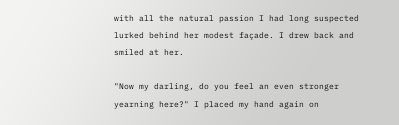with all the natural passion I had long suspected lurked behind her modest façade. I drew back and smiled at her.

"Now my darling, do you feel an even stronger yearning here?" I placed my hand again on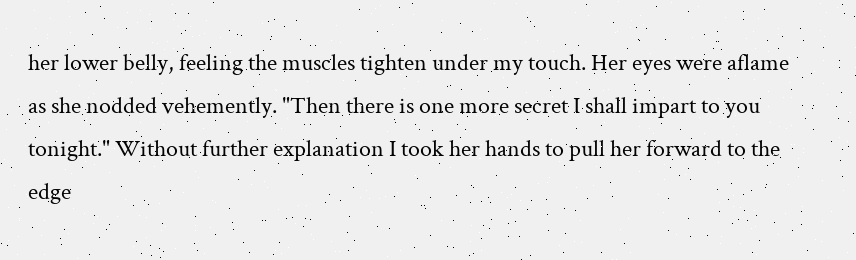her lower belly, feeling the muscles tighten under my touch. Her eyes were aflame as she nodded vehemently. "Then there is one more secret I shall impart to you tonight." Without further explanation I took her hands to pull her forward to the edge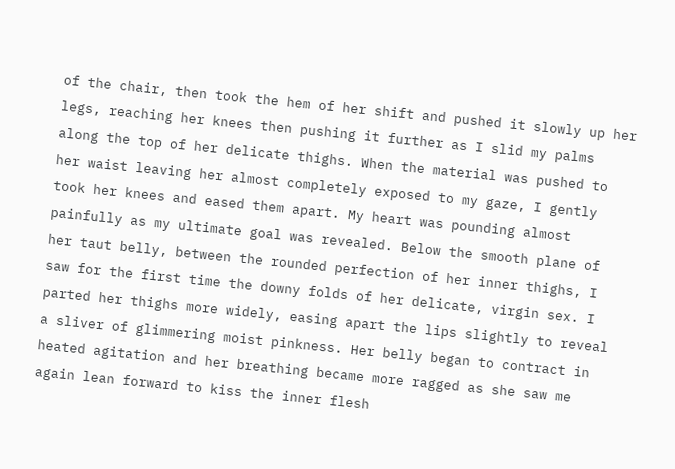of the chair, then took the hem of her shift and pushed it slowly up her legs, reaching her knees then pushing it further as I slid my palms along the top of her delicate thighs. When the material was pushed to her waist leaving her almost completely exposed to my gaze, I gently took her knees and eased them apart. My heart was pounding almost painfully as my ultimate goal was revealed. Below the smooth plane of her taut belly, between the rounded perfection of her inner thighs, I saw for the first time the downy folds of her delicate, virgin sex. I parted her thighs more widely, easing apart the lips slightly to reveal a sliver of glimmering moist pinkness. Her belly began to contract in heated agitation and her breathing became more ragged as she saw me again lean forward to kiss the inner flesh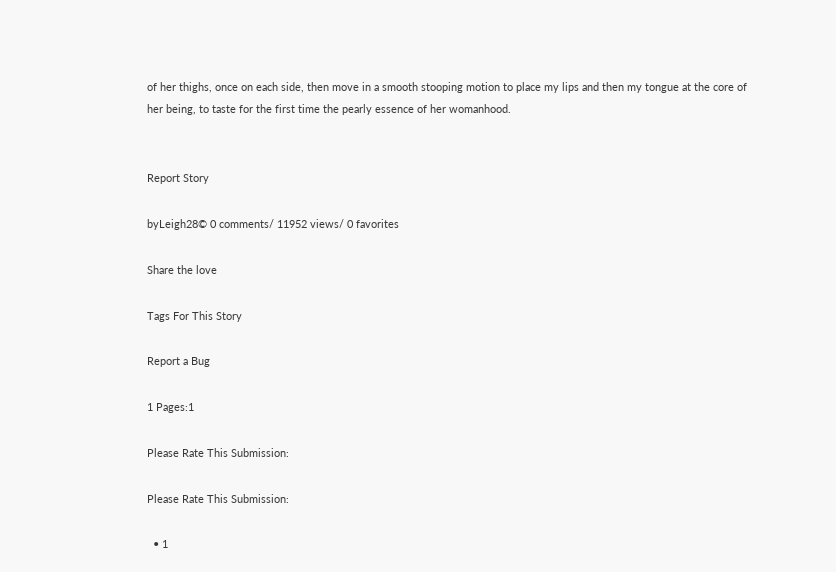of her thighs, once on each side, then move in a smooth stooping motion to place my lips and then my tongue at the core of her being, to taste for the first time the pearly essence of her womanhood.


Report Story

byLeigh28© 0 comments/ 11952 views/ 0 favorites

Share the love

Tags For This Story

Report a Bug

1 Pages:1

Please Rate This Submission:

Please Rate This Submission:

  • 1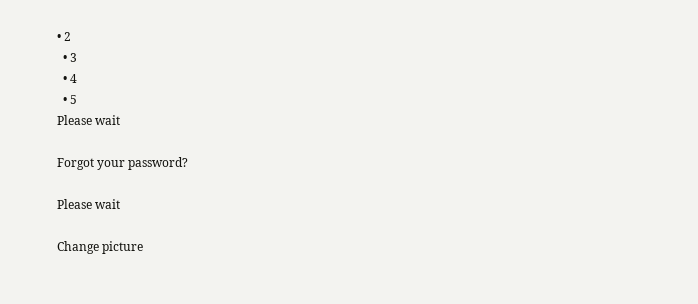• 2
  • 3
  • 4
  • 5
Please wait

Forgot your password?

Please wait

Change picture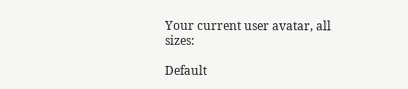Your current user avatar, all sizes:

Default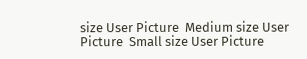size User Picture  Medium size User Picture  Small size User Picture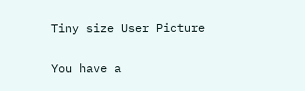Tiny size User Picture

You have a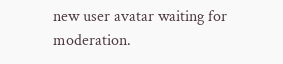new user avatar waiting for moderation.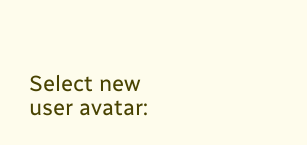Select new user avatar: